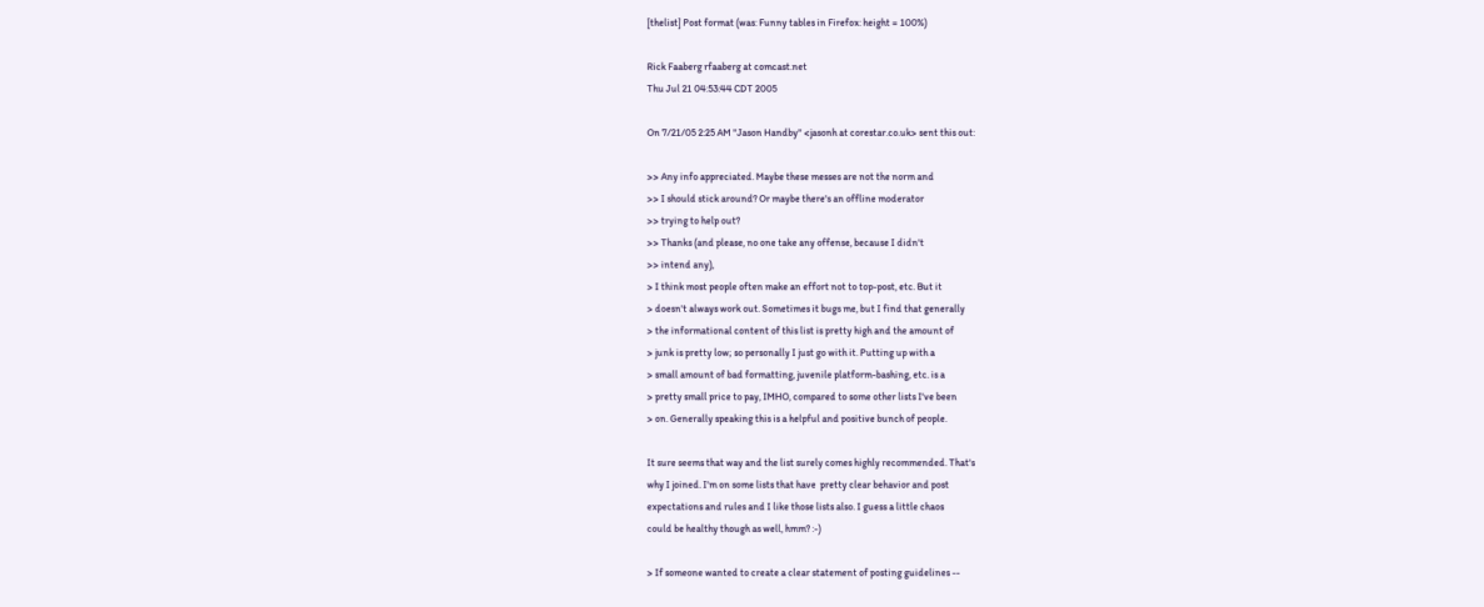[thelist] Post format (was: Funny tables in Firefox: height = 100%)

Rick Faaberg rfaaberg at comcast.net
Thu Jul 21 04:53:44 CDT 2005

On 7/21/05 2:25 AM "Jason Handby" <jasonh at corestar.co.uk> sent this out:

>> Any info appreciated. Maybe these messes are not the norm and
>> I should stick around? Or maybe there's an offline moderator
>> trying to help out?
>> Thanks (and please, no one take any offense, because I didn't
>> intend any),
> I think most people often make an effort not to top-post, etc. But it
> doesn't always work out. Sometimes it bugs me, but I find that generally
> the informational content of this list is pretty high and the amount of
> junk is pretty low; so personally I just go with it. Putting up with a
> small amount of bad formatting, juvenile platform-bashing, etc. is a
> pretty small price to pay, IMHO, compared to some other lists I've been
> on. Generally speaking this is a helpful and positive bunch of people.

It sure seems that way and the list surely comes highly recommended. That's
why I joined. I'm on some lists that have  pretty clear behavior and post
expectations and rules and I like those lists also. I guess a little chaos
could be healthy though as well, hmm? :-)

> If someone wanted to create a clear statement of posting guidelines --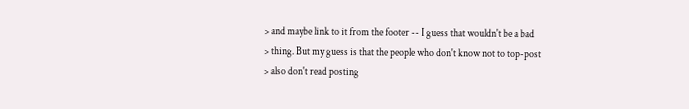> and maybe link to it from the footer -- I guess that wouldn't be a bad
> thing. But my guess is that the people who don't know not to top-post
> also don't read posting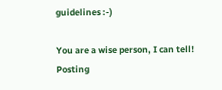guidelines :-)

You are a wise person, I can tell! Posting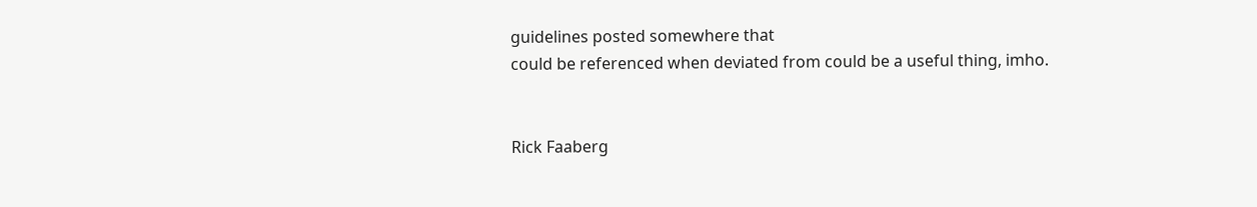guidelines posted somewhere that
could be referenced when deviated from could be a useful thing, imho.


Rick Faaberg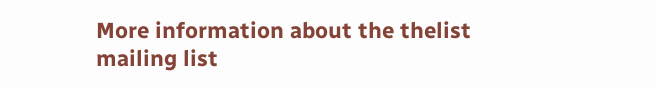More information about the thelist mailing list